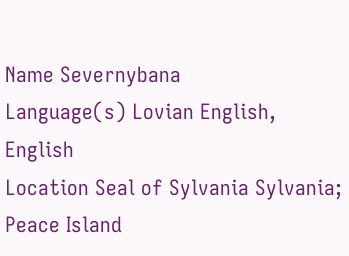Name Severnybana
Language(s) Lovian English, English
Location Seal of Sylvania Sylvania; Peace Island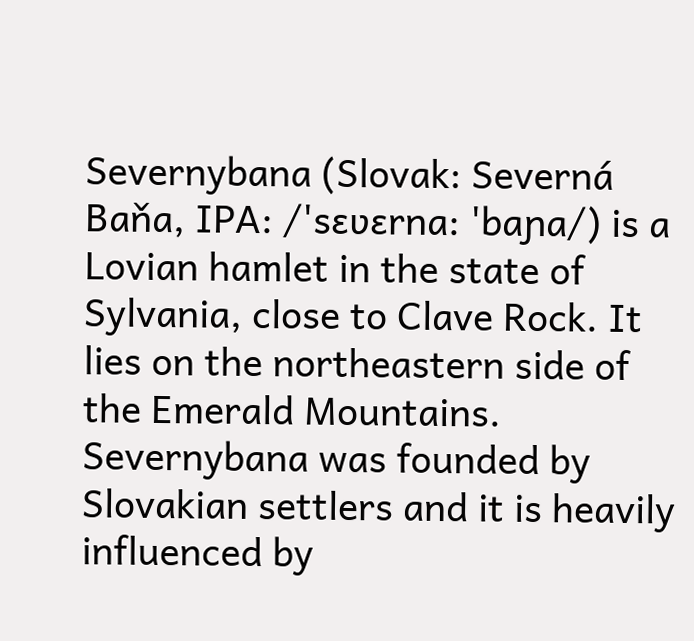Severnybana (Slovak: Severná Baňa, IPA: /'sɛʋɛrna: 'baɲa/) is a Lovian hamlet in the state of Sylvania, close to Clave Rock. It lies on the northeastern side of the Emerald Mountains. Severnybana was founded by Slovakian settlers and it is heavily influenced by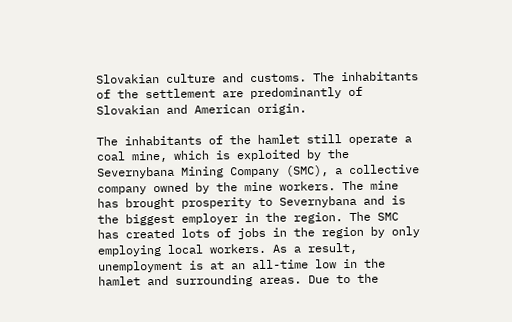Slovakian culture and customs. The inhabitants of the settlement are predominantly of Slovakian and American origin.

The inhabitants of the hamlet still operate a coal mine, which is exploited by the Severnybana Mining Company (SMC), a collective company owned by the mine workers. The mine has brought prosperity to Severnybana and is the biggest employer in the region. The SMC has created lots of jobs in the region by only employing local workers. As a result, unemployment is at an all-time low in the hamlet and surrounding areas. Due to the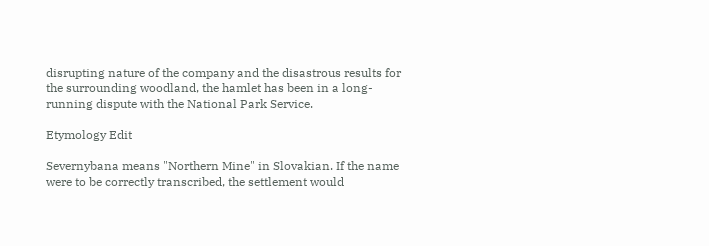disrupting nature of the company and the disastrous results for the surrounding woodland, the hamlet has been in a long-running dispute with the National Park Service.

Etymology Edit

Severnybana means "Northern Mine" in Slovakian. If the name were to be correctly transcribed, the settlement would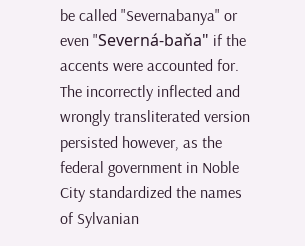be called "Severnabanya" or even "Severná-baňa" if the accents were accounted for. The incorrectly inflected and wrongly transliterated version persisted however, as the federal government in Noble City standardized the names of Sylvanian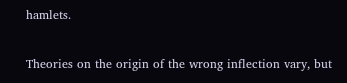hamlets.

Theories on the origin of the wrong inflection vary, but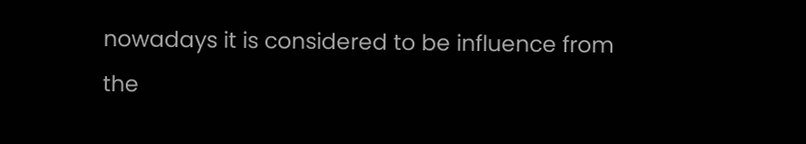nowadays it is considered to be influence from the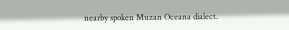nearby spoken Muzan Oceana dialect.